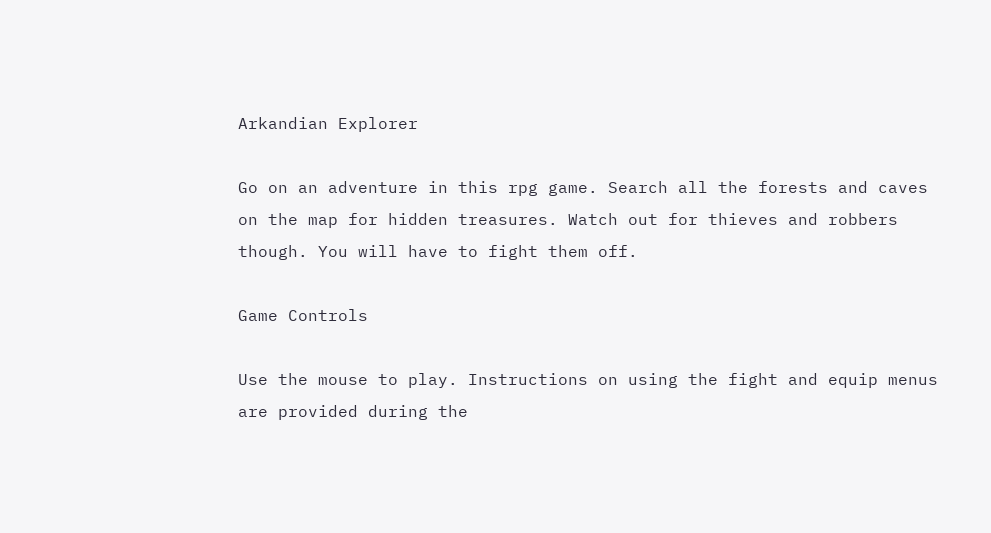Arkandian Explorer

Go on an adventure in this rpg game. Search all the forests and caves on the map for hidden treasures. Watch out for thieves and robbers though. You will have to fight them off.

Game Controls

Use the mouse to play. Instructions on using the fight and equip menus are provided during the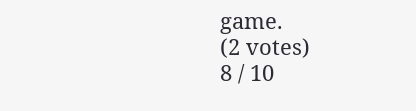game.
(2 votes)
8 / 10